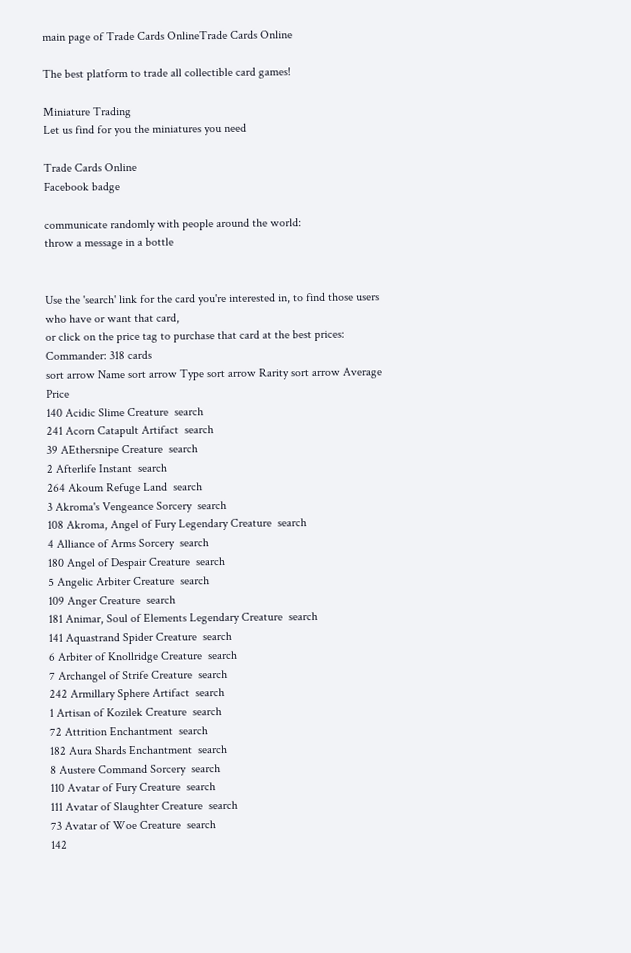main page of Trade Cards OnlineTrade Cards Online

The best platform to trade all collectible card games!

Miniature Trading
Let us find for you the miniatures you need

Trade Cards Online
Facebook badge

communicate randomly with people around the world:
throw a message in a bottle


Use the 'search' link for the card you're interested in, to find those users who have or want that card,
or click on the price tag to purchase that card at the best prices:
Commander: 318 cards
sort arrow Name sort arrow Type sort arrow Rarity sort arrow Average Price
140 Acidic Slime Creature  search
241 Acorn Catapult Artifact  search
39 AEthersnipe Creature  search
2 Afterlife Instant  search
264 Akoum Refuge Land  search
3 Akroma's Vengeance Sorcery  search
108 Akroma, Angel of Fury Legendary Creature  search
4 Alliance of Arms Sorcery  search
180 Angel of Despair Creature  search
5 Angelic Arbiter Creature  search
109 Anger Creature  search
181 Animar, Soul of Elements Legendary Creature  search
141 Aquastrand Spider Creature  search
6 Arbiter of Knollridge Creature  search
7 Archangel of Strife Creature  search
242 Armillary Sphere Artifact  search
1 Artisan of Kozilek Creature  search
72 Attrition Enchantment  search
182 Aura Shards Enchantment  search
8 Austere Command Sorcery  search
110 Avatar of Fury Creature  search
111 Avatar of Slaughter Creature  search
73 Avatar of Woe Creature  search
142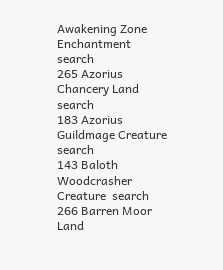Awakening Zone Enchantment  search
265 Azorius Chancery Land  search
183 Azorius Guildmage Creature  search
143 Baloth Woodcrasher Creature  search
266 Barren Moor Land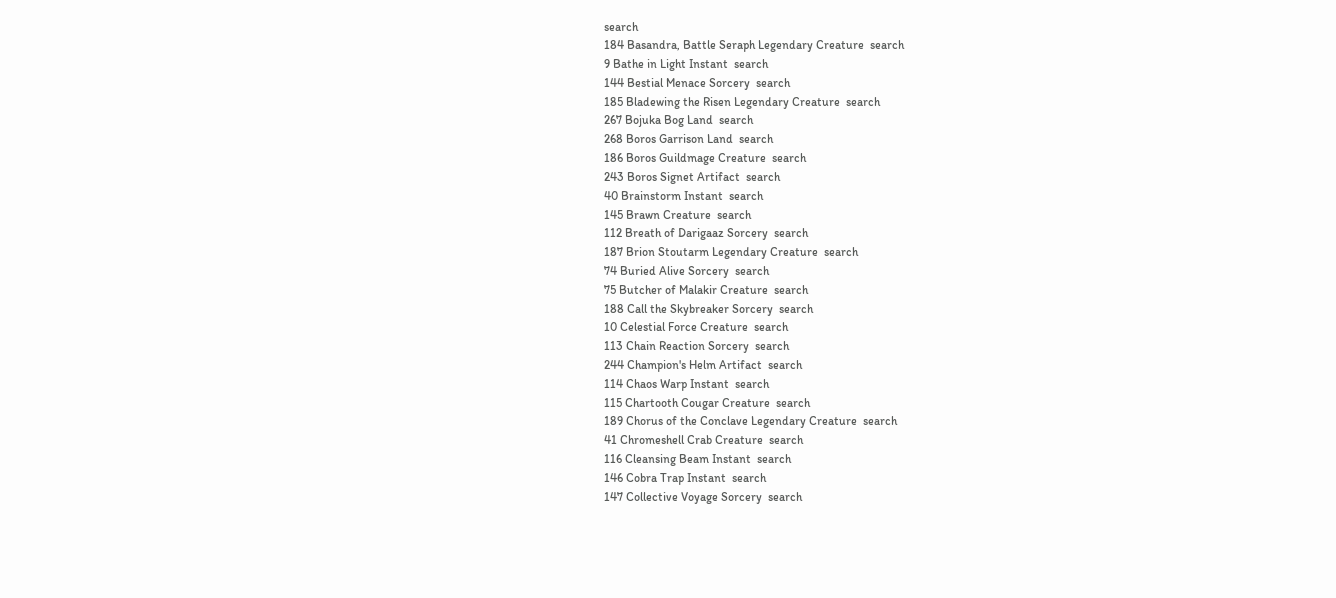search
184 Basandra, Battle Seraph Legendary Creature  search
9 Bathe in Light Instant  search
144 Bestial Menace Sorcery  search
185 Bladewing the Risen Legendary Creature  search
267 Bojuka Bog Land  search
268 Boros Garrison Land  search
186 Boros Guildmage Creature  search
243 Boros Signet Artifact  search
40 Brainstorm Instant  search
145 Brawn Creature  search
112 Breath of Darigaaz Sorcery  search
187 Brion Stoutarm Legendary Creature  search
74 Buried Alive Sorcery  search
75 Butcher of Malakir Creature  search
188 Call the Skybreaker Sorcery  search
10 Celestial Force Creature  search
113 Chain Reaction Sorcery  search
244 Champion's Helm Artifact  search
114 Chaos Warp Instant  search
115 Chartooth Cougar Creature  search
189 Chorus of the Conclave Legendary Creature  search
41 Chromeshell Crab Creature  search
116 Cleansing Beam Instant  search
146 Cobra Trap Instant  search
147 Collective Voyage Sorcery  search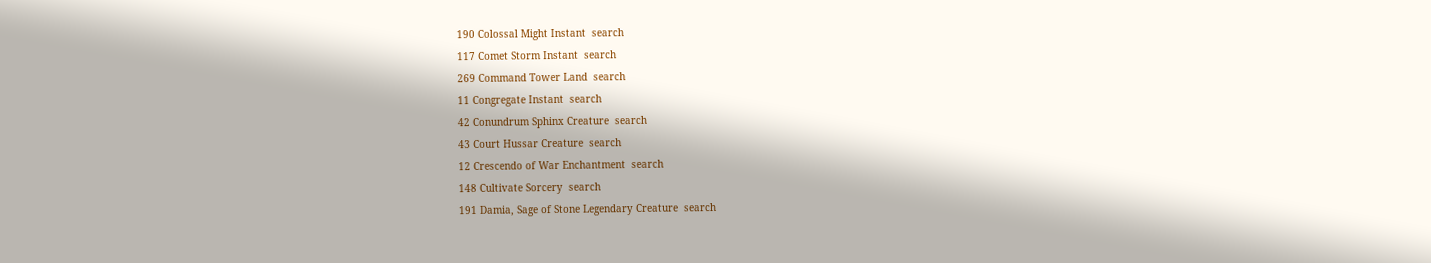190 Colossal Might Instant  search
117 Comet Storm Instant  search
269 Command Tower Land  search
11 Congregate Instant  search
42 Conundrum Sphinx Creature  search
43 Court Hussar Creature  search
12 Crescendo of War Enchantment  search
148 Cultivate Sorcery  search
191 Damia, Sage of Stone Legendary Creature  search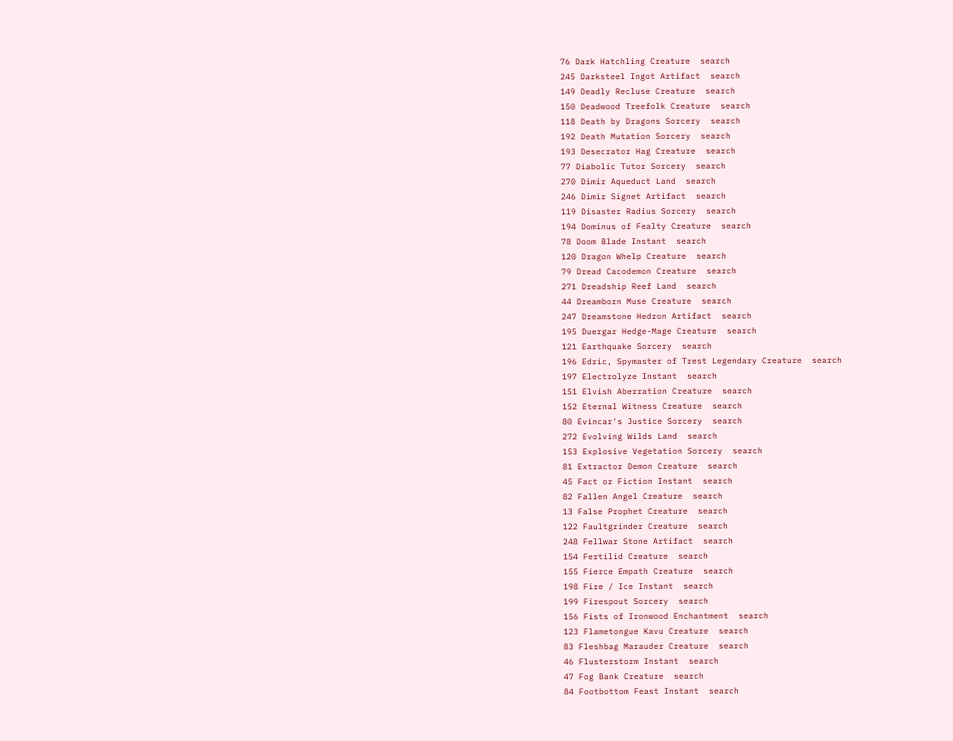76 Dark Hatchling Creature  search
245 Darksteel Ingot Artifact  search
149 Deadly Recluse Creature  search
150 Deadwood Treefolk Creature  search
118 Death by Dragons Sorcery  search
192 Death Mutation Sorcery  search
193 Desecrator Hag Creature  search
77 Diabolic Tutor Sorcery  search
270 Dimir Aqueduct Land  search
246 Dimir Signet Artifact  search
119 Disaster Radius Sorcery  search
194 Dominus of Fealty Creature  search
78 Doom Blade Instant  search
120 Dragon Whelp Creature  search
79 Dread Cacodemon Creature  search
271 Dreadship Reef Land  search
44 Dreamborn Muse Creature  search
247 Dreamstone Hedron Artifact  search
195 Duergar Hedge-Mage Creature  search
121 Earthquake Sorcery  search
196 Edric, Spymaster of Trest Legendary Creature  search
197 Electrolyze Instant  search
151 Elvish Aberration Creature  search
152 Eternal Witness Creature  search
80 Evincar's Justice Sorcery  search
272 Evolving Wilds Land  search
153 Explosive Vegetation Sorcery  search
81 Extractor Demon Creature  search
45 Fact or Fiction Instant  search
82 Fallen Angel Creature  search
13 False Prophet Creature  search
122 Faultgrinder Creature  search
248 Fellwar Stone Artifact  search
154 Fertilid Creature  search
155 Fierce Empath Creature  search
198 Fire / Ice Instant  search
199 Firespout Sorcery  search
156 Fists of Ironwood Enchantment  search
123 Flametongue Kavu Creature  search
83 Fleshbag Marauder Creature  search
46 Flusterstorm Instant  search
47 Fog Bank Creature  search
84 Footbottom Feast Instant  search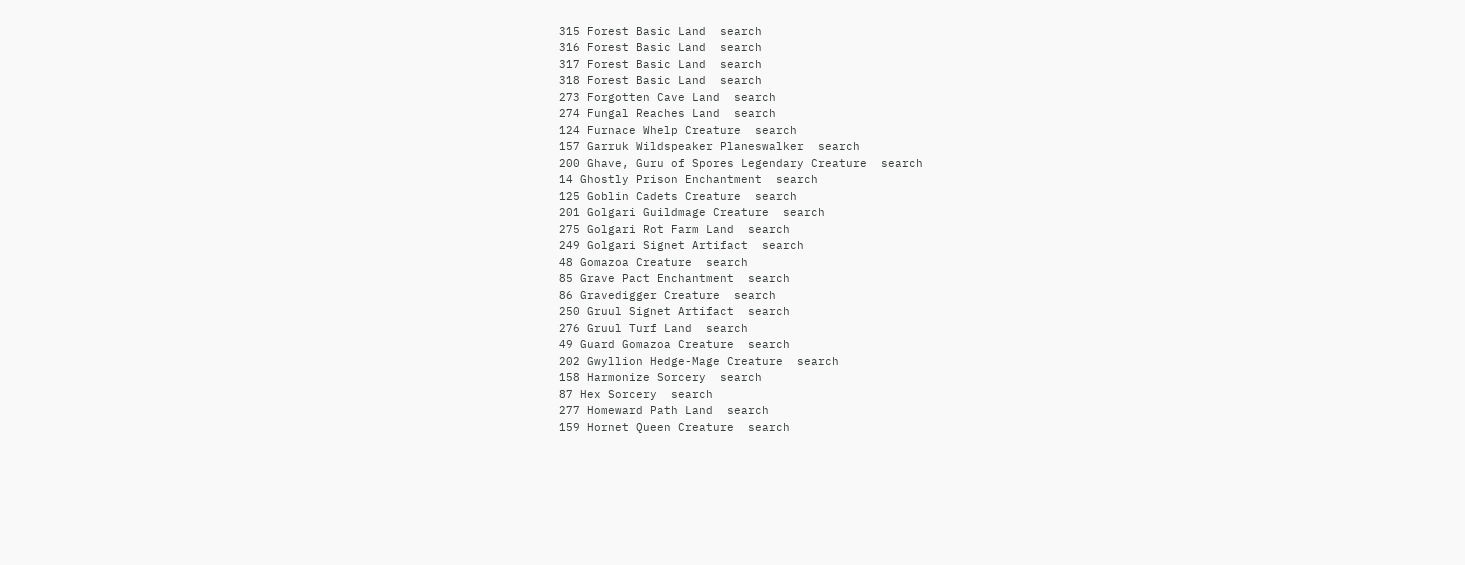315 Forest Basic Land  search
316 Forest Basic Land  search
317 Forest Basic Land  search
318 Forest Basic Land  search
273 Forgotten Cave Land  search
274 Fungal Reaches Land  search
124 Furnace Whelp Creature  search
157 Garruk Wildspeaker Planeswalker  search
200 Ghave, Guru of Spores Legendary Creature  search
14 Ghostly Prison Enchantment  search
125 Goblin Cadets Creature  search
201 Golgari Guildmage Creature  search
275 Golgari Rot Farm Land  search
249 Golgari Signet Artifact  search
48 Gomazoa Creature  search
85 Grave Pact Enchantment  search
86 Gravedigger Creature  search
250 Gruul Signet Artifact  search
276 Gruul Turf Land  search
49 Guard Gomazoa Creature  search
202 Gwyllion Hedge-Mage Creature  search
158 Harmonize Sorcery  search
87 Hex Sorcery  search
277 Homeward Path Land  search
159 Hornet Queen Creature  search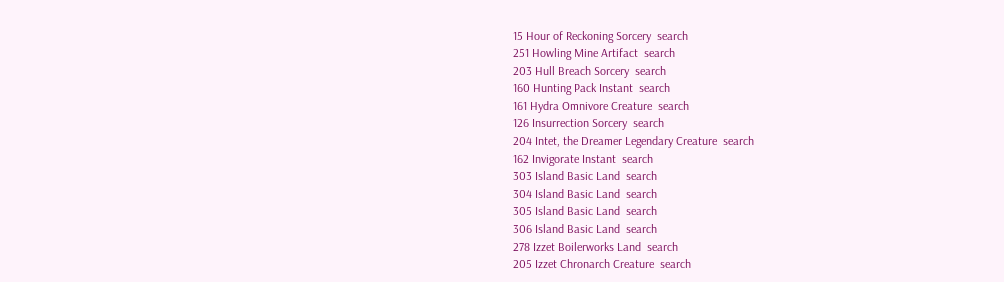15 Hour of Reckoning Sorcery  search
251 Howling Mine Artifact  search
203 Hull Breach Sorcery  search
160 Hunting Pack Instant  search
161 Hydra Omnivore Creature  search
126 Insurrection Sorcery  search
204 Intet, the Dreamer Legendary Creature  search
162 Invigorate Instant  search
303 Island Basic Land  search
304 Island Basic Land  search
305 Island Basic Land  search
306 Island Basic Land  search
278 Izzet Boilerworks Land  search
205 Izzet Chronarch Creature  search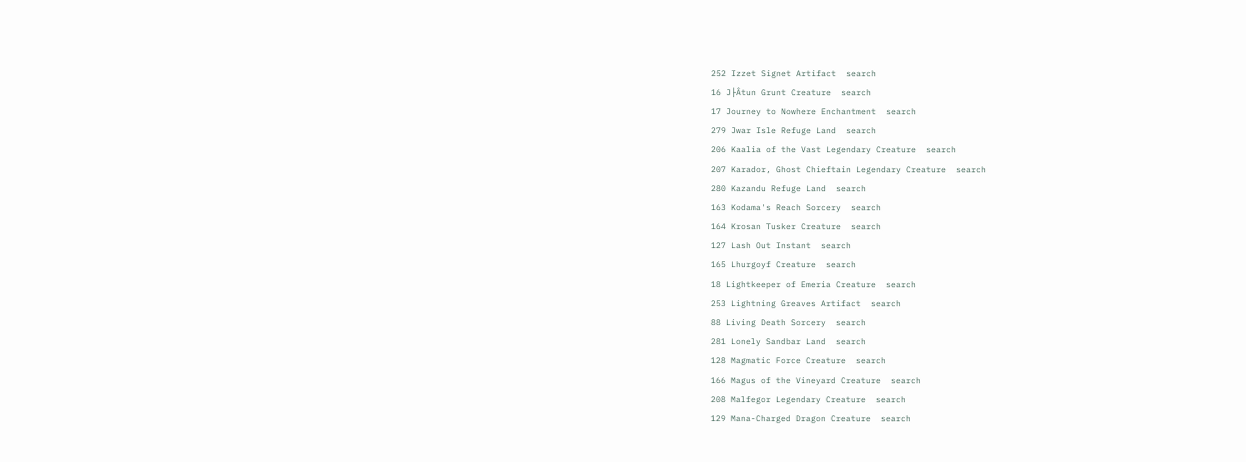252 Izzet Signet Artifact  search
16 J├Âtun Grunt Creature  search
17 Journey to Nowhere Enchantment  search
279 Jwar Isle Refuge Land  search
206 Kaalia of the Vast Legendary Creature  search
207 Karador, Ghost Chieftain Legendary Creature  search
280 Kazandu Refuge Land  search
163 Kodama's Reach Sorcery  search
164 Krosan Tusker Creature  search
127 Lash Out Instant  search
165 Lhurgoyf Creature  search
18 Lightkeeper of Emeria Creature  search
253 Lightning Greaves Artifact  search
88 Living Death Sorcery  search
281 Lonely Sandbar Land  search
128 Magmatic Force Creature  search
166 Magus of the Vineyard Creature  search
208 Malfegor Legendary Creature  search
129 Mana-Charged Dragon Creature  search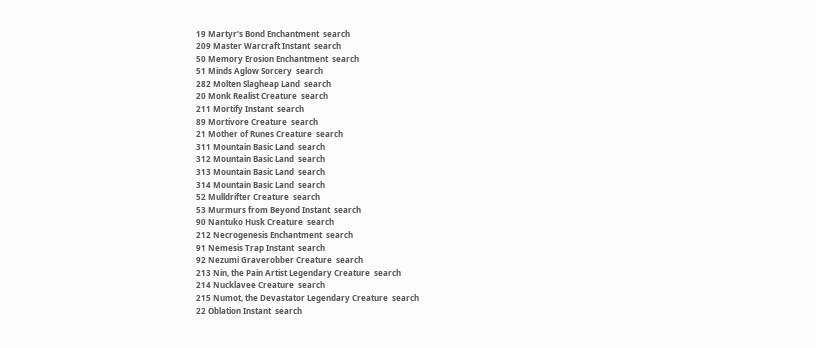19 Martyr's Bond Enchantment  search
209 Master Warcraft Instant  search
50 Memory Erosion Enchantment  search
51 Minds Aglow Sorcery  search
282 Molten Slagheap Land  search
20 Monk Realist Creature  search
211 Mortify Instant  search
89 Mortivore Creature  search
21 Mother of Runes Creature  search
311 Mountain Basic Land  search
312 Mountain Basic Land  search
313 Mountain Basic Land  search
314 Mountain Basic Land  search
52 Mulldrifter Creature  search
53 Murmurs from Beyond Instant  search
90 Nantuko Husk Creature  search
212 Necrogenesis Enchantment  search
91 Nemesis Trap Instant  search
92 Nezumi Graverobber Creature  search
213 Nin, the Pain Artist Legendary Creature  search
214 Nucklavee Creature  search
215 Numot, the Devastator Legendary Creature  search
22 Oblation Instant  search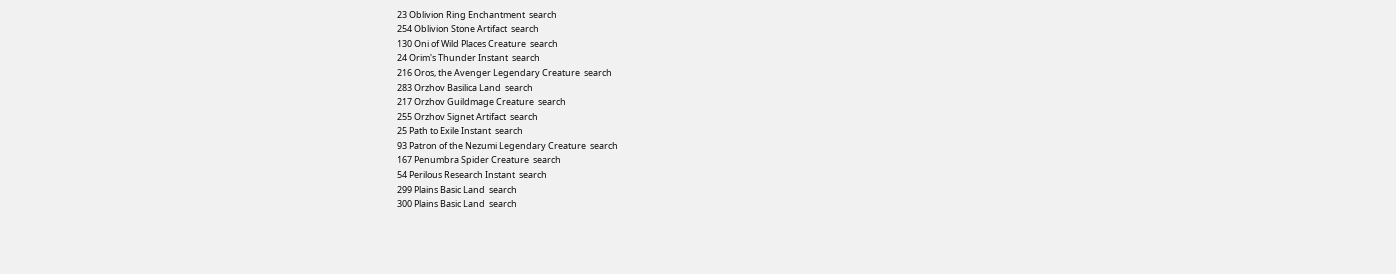23 Oblivion Ring Enchantment  search
254 Oblivion Stone Artifact  search
130 Oni of Wild Places Creature  search
24 Orim's Thunder Instant  search
216 Oros, the Avenger Legendary Creature  search
283 Orzhov Basilica Land  search
217 Orzhov Guildmage Creature  search
255 Orzhov Signet Artifact  search
25 Path to Exile Instant  search
93 Patron of the Nezumi Legendary Creature  search
167 Penumbra Spider Creature  search
54 Perilous Research Instant  search
299 Plains Basic Land  search
300 Plains Basic Land  search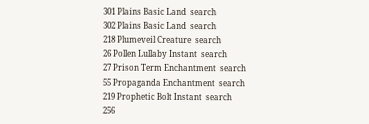301 Plains Basic Land  search
302 Plains Basic Land  search
218 Plumeveil Creature  search
26 Pollen Lullaby Instant  search
27 Prison Term Enchantment  search
55 Propaganda Enchantment  search
219 Prophetic Bolt Instant  search
256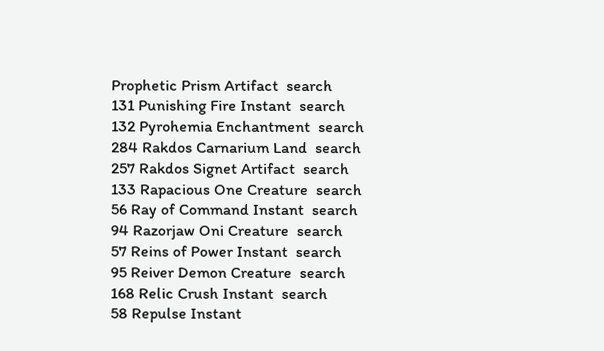Prophetic Prism Artifact  search
131 Punishing Fire Instant  search
132 Pyrohemia Enchantment  search
284 Rakdos Carnarium Land  search
257 Rakdos Signet Artifact  search
133 Rapacious One Creature  search
56 Ray of Command Instant  search
94 Razorjaw Oni Creature  search
57 Reins of Power Instant  search
95 Reiver Demon Creature  search
168 Relic Crush Instant  search
58 Repulse Instant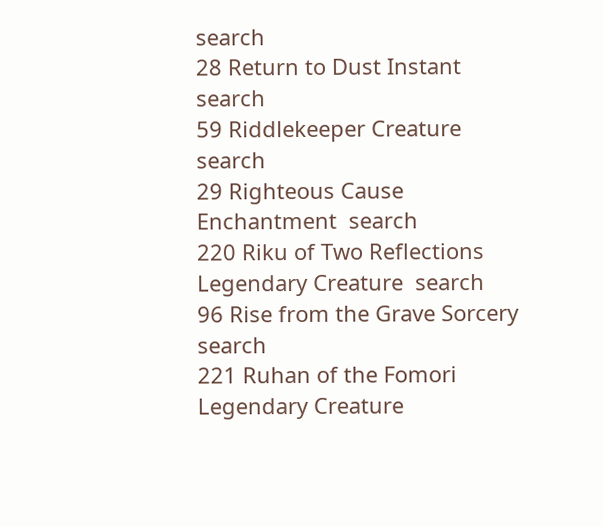search
28 Return to Dust Instant  search
59 Riddlekeeper Creature  search
29 Righteous Cause Enchantment  search
220 Riku of Two Reflections Legendary Creature  search
96 Rise from the Grave Sorcery  search
221 Ruhan of the Fomori Legendary Creature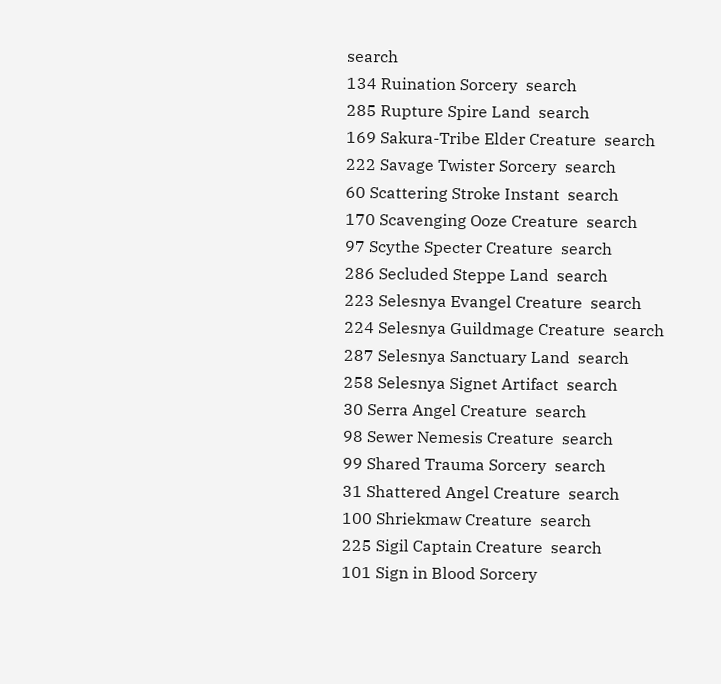search
134 Ruination Sorcery  search
285 Rupture Spire Land  search
169 Sakura-Tribe Elder Creature  search
222 Savage Twister Sorcery  search
60 Scattering Stroke Instant  search
170 Scavenging Ooze Creature  search
97 Scythe Specter Creature  search
286 Secluded Steppe Land  search
223 Selesnya Evangel Creature  search
224 Selesnya Guildmage Creature  search
287 Selesnya Sanctuary Land  search
258 Selesnya Signet Artifact  search
30 Serra Angel Creature  search
98 Sewer Nemesis Creature  search
99 Shared Trauma Sorcery  search
31 Shattered Angel Creature  search
100 Shriekmaw Creature  search
225 Sigil Captain Creature  search
101 Sign in Blood Sorcery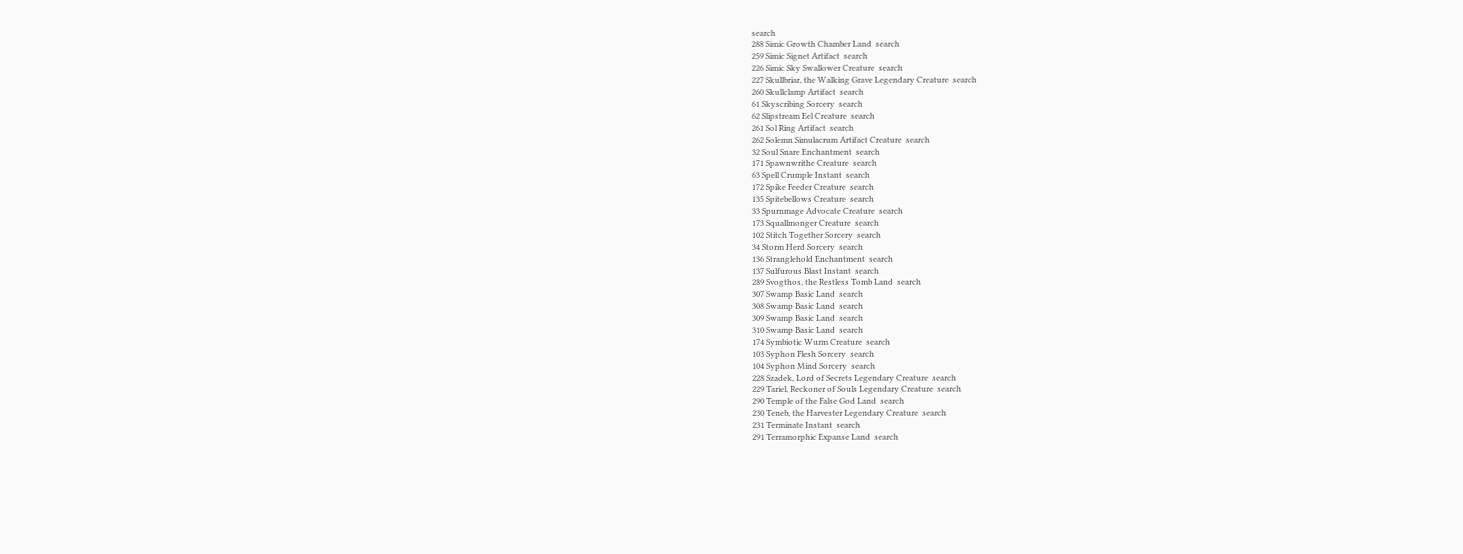search
288 Simic Growth Chamber Land  search
259 Simic Signet Artifact  search
226 Simic Sky Swallower Creature  search
227 Skullbriar, the Walking Grave Legendary Creature  search
260 Skullclamp Artifact  search
61 Skyscribing Sorcery  search
62 Slipstream Eel Creature  search
261 Sol Ring Artifact  search
262 Solemn Simulacrum Artifact Creature  search
32 Soul Snare Enchantment  search
171 Spawnwrithe Creature  search
63 Spell Crumple Instant  search
172 Spike Feeder Creature  search
135 Spitebellows Creature  search
33 Spurnmage Advocate Creature  search
173 Squallmonger Creature  search
102 Stitch Together Sorcery  search
34 Storm Herd Sorcery  search
136 Stranglehold Enchantment  search
137 Sulfurous Blast Instant  search
289 Svogthos, the Restless Tomb Land  search
307 Swamp Basic Land  search
308 Swamp Basic Land  search
309 Swamp Basic Land  search
310 Swamp Basic Land  search
174 Symbiotic Wurm Creature  search
103 Syphon Flesh Sorcery  search
104 Syphon Mind Sorcery  search
228 Szadek, Lord of Secrets Legendary Creature  search
229 Tariel, Reckoner of Souls Legendary Creature  search
290 Temple of the False God Land  search
230 Teneb, the Harvester Legendary Creature  search
231 Terminate Instant  search
291 Terramorphic Expanse Land  search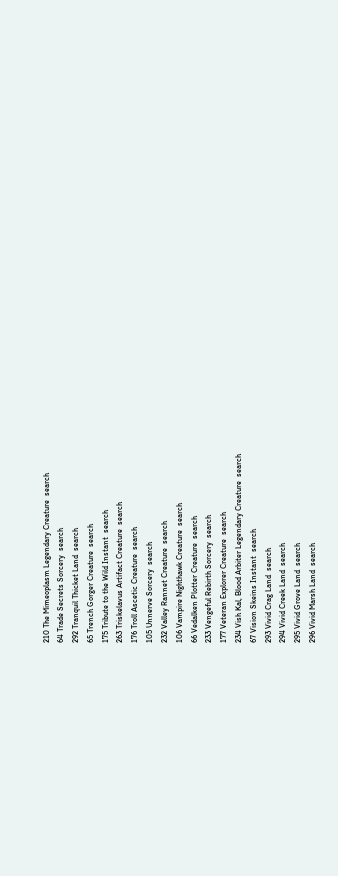210 The Mimeoplasm Legendary Creature  search
64 Trade Secrets Sorcery  search
292 Tranquil Thicket Land  search
65 Trench Gorger Creature  search
175 Tribute to the Wild Instant  search
263 Triskelavus Artifact Creature  search
176 Troll Ascetic Creature  search
105 Unnerve Sorcery  search
232 Valley Rannet Creature  search
106 Vampire Nighthawk Creature  search
66 Vedalken Plotter Creature  search
233 Vengeful Rebirth Sorcery  search
177 Veteran Explorer Creature  search
234 Vish Kal, Blood Arbiter Legendary Creature  search
67 Vision Skeins Instant  search
293 Vivid Crag Land  search
294 Vivid Creek Land  search
295 Vivid Grove Land  search
296 Vivid Marsh Land  search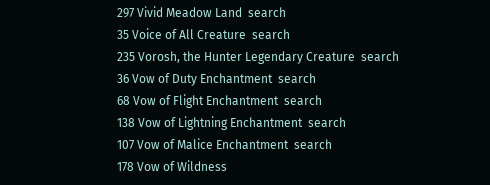297 Vivid Meadow Land  search
35 Voice of All Creature  search
235 Vorosh, the Hunter Legendary Creature  search
36 Vow of Duty Enchantment  search
68 Vow of Flight Enchantment  search
138 Vow of Lightning Enchantment  search
107 Vow of Malice Enchantment  search
178 Vow of Wildness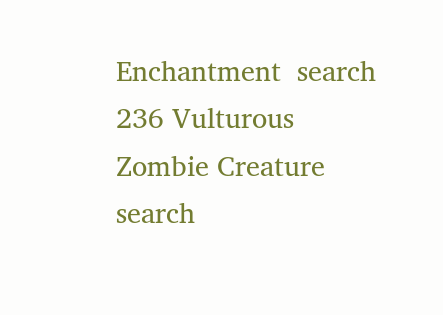Enchantment  search
236 Vulturous Zombie Creature  search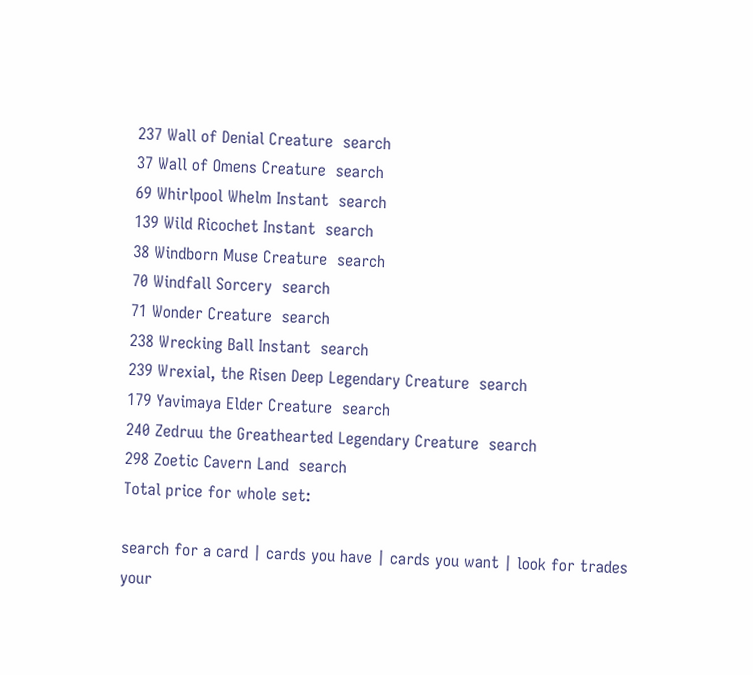237 Wall of Denial Creature  search
37 Wall of Omens Creature  search
69 Whirlpool Whelm Instant  search
139 Wild Ricochet Instant  search
38 Windborn Muse Creature  search
70 Windfall Sorcery  search
71 Wonder Creature  search
238 Wrecking Ball Instant  search
239 Wrexial, the Risen Deep Legendary Creature  search
179 Yavimaya Elder Creature  search
240 Zedruu the Greathearted Legendary Creature  search
298 Zoetic Cavern Land  search
Total price for whole set:

search for a card | cards you have | cards you want | look for trades
your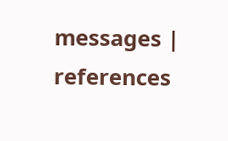messages | references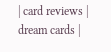| card reviews | dream cards |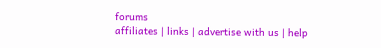forums
affiliates | links | advertise with us | help